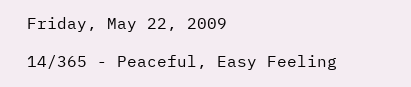Friday, May 22, 2009

14/365 - Peaceful, Easy Feeling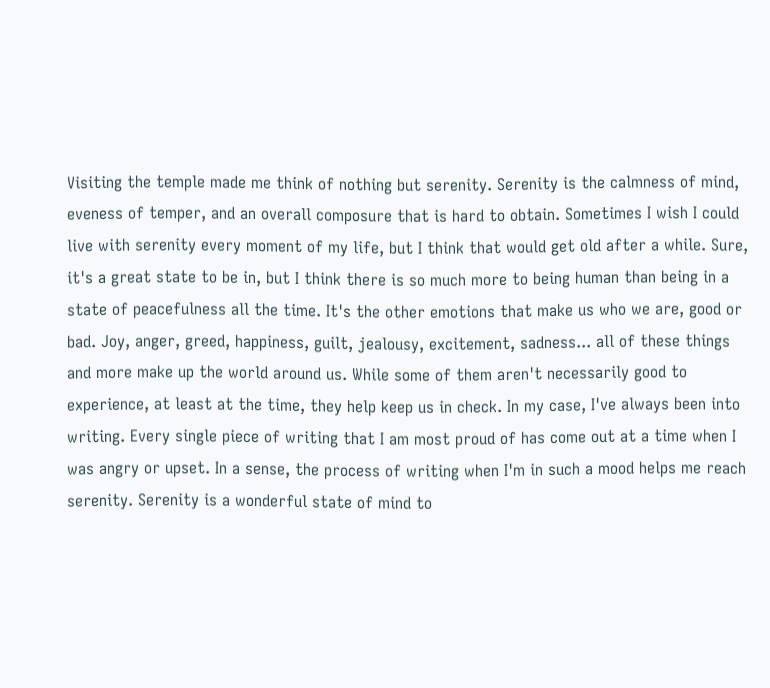Visiting the temple made me think of nothing but serenity. Serenity is the calmness of mind, eveness of temper, and an overall composure that is hard to obtain. Sometimes I wish I could live with serenity every moment of my life, but I think that would get old after a while. Sure, it's a great state to be in, but I think there is so much more to being human than being in a state of peacefulness all the time. It's the other emotions that make us who we are, good or bad. Joy, anger, greed, happiness, guilt, jealousy, excitement, sadness... all of these things and more make up the world around us. While some of them aren't necessarily good to experience, at least at the time, they help keep us in check. In my case, I've always been into writing. Every single piece of writing that I am most proud of has come out at a time when I was angry or upset. In a sense, the process of writing when I'm in such a mood helps me reach serenity. Serenity is a wonderful state of mind to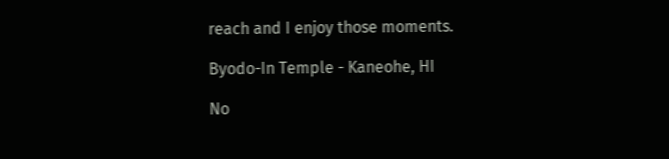reach and I enjoy those moments.

Byodo-In Temple - Kaneohe, HI

No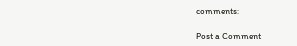comments:

Post a Comment